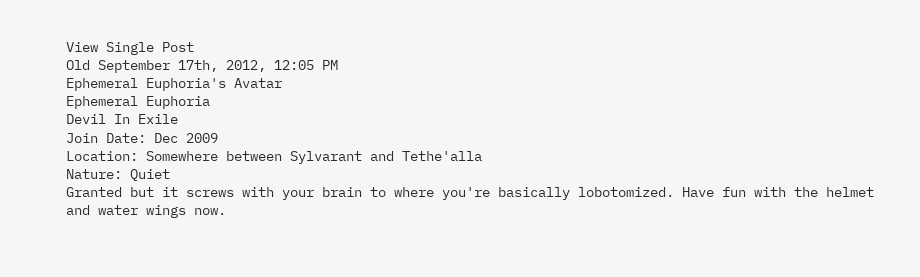View Single Post
Old September 17th, 2012, 12:05 PM
Ephemeral Euphoria's Avatar
Ephemeral Euphoria
Devil In Exile
Join Date: Dec 2009
Location: Somewhere between Sylvarant and Tethe'alla
Nature: Quiet
Granted but it screws with your brain to where you're basically lobotomized. Have fun with the helmet and water wings now.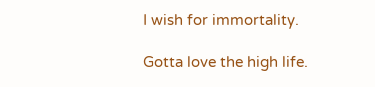I wish for immortality.

Gotta love the high life.